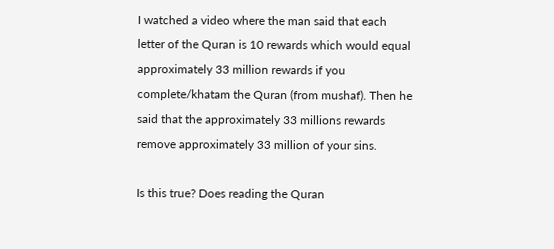I watched a video where the man said that each letter of the Quran is 10 rewards which would equal approximately 33 million rewards if you complete/khatam the Quran (from mushaf). Then he said that the approximately 33 millions rewards remove approximately 33 million of your sins.

Is this true? Does reading the Quran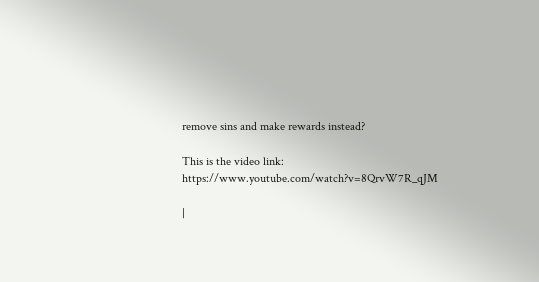remove sins and make rewards instead?

This is the video link: https://www.youtube.com/watch?v=8QrvW7R_qJM

|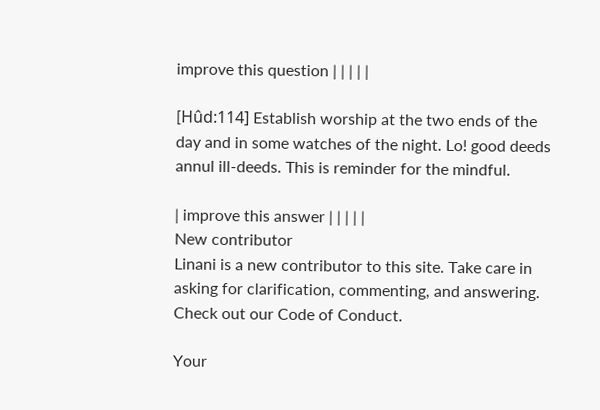improve this question | | | | |

[Hûd:114] Establish worship at the two ends of the day and in some watches of the night. Lo! good deeds annul ill-deeds. This is reminder for the mindful.

| improve this answer | | | | |
New contributor
Linani is a new contributor to this site. Take care in asking for clarification, commenting, and answering. Check out our Code of Conduct.

Your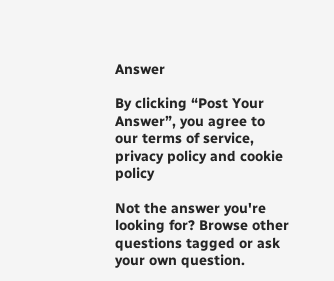Answer

By clicking “Post Your Answer”, you agree to our terms of service, privacy policy and cookie policy

Not the answer you're looking for? Browse other questions tagged or ask your own question.